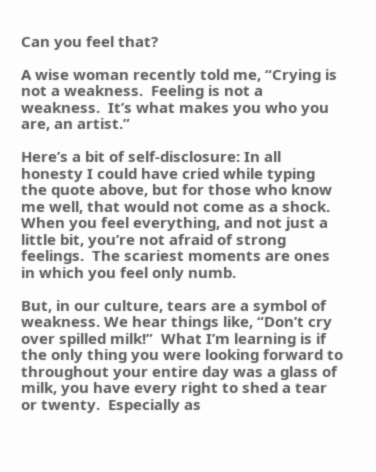Can you feel that?

A wise woman recently told me, “Crying is not a weakness.  Feeling is not a weakness.  It’s what makes you who you are, an artist.”

Here’s a bit of self-disclosure: In all honesty I could have cried while typing the quote above, but for those who know me well, that would not come as a shock.  When you feel everything, and not just a little bit, you’re not afraid of strong feelings.  The scariest moments are ones in which you feel only numb.

But, in our culture, tears are a symbol of weakness. We hear things like, “Don’t cry over spilled milk!”  What I’m learning is if the only thing you were looking forward to throughout your entire day was a glass of milk, you have every right to shed a tear or twenty.  Especially as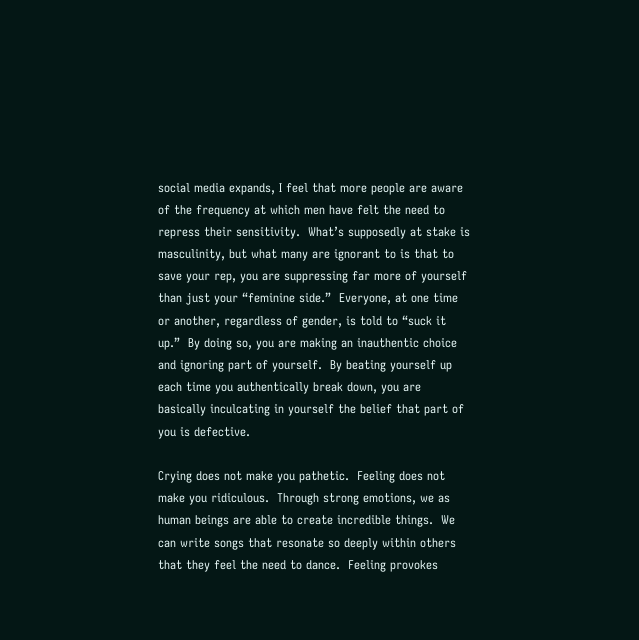social media expands, I feel that more people are aware of the frequency at which men have felt the need to repress their sensitivity.  What’s supposedly at stake is masculinity, but what many are ignorant to is that to save your rep, you are suppressing far more of yourself than just your “feminine side.”  Everyone, at one time or another, regardless of gender, is told to “suck it up.”  By doing so, you are making an inauthentic choice and ignoring part of yourself.  By beating yourself up each time you authentically break down, you are basically inculcating in yourself the belief that part of you is defective.

Crying does not make you pathetic.  Feeling does not make you ridiculous.  Through strong emotions, we as human beings are able to create incredible things.  We can write songs that resonate so deeply within others that they feel the need to dance.  Feeling provokes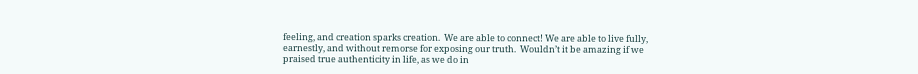feeling, and creation sparks creation.  We are able to connect! We are able to live fully, earnestly, and without remorse for exposing our truth.  Wouldn’t it be amazing if we praised true authenticity in life, as we do in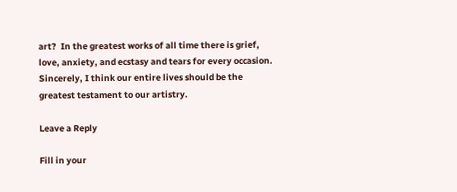art?  In the greatest works of all time there is grief, love, anxiety, and ecstasy and tears for every occasion.  Sincerely, I think our entire lives should be the greatest testament to our artistry.

Leave a Reply

Fill in your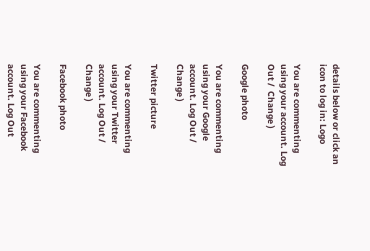details below or click an icon to log in: Logo

You are commenting using your account. Log Out /  Change )

Google photo

You are commenting using your Google account. Log Out /  Change )

Twitter picture

You are commenting using your Twitter account. Log Out /  Change )

Facebook photo

You are commenting using your Facebook account. Log Out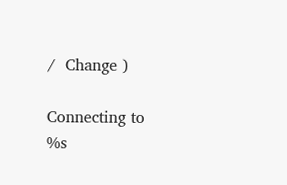/  Change )

Connecting to %s